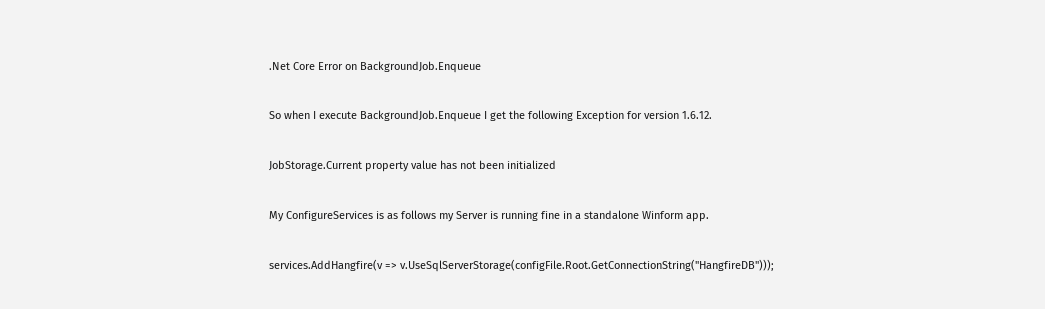.Net Core Error on BackgroundJob.Enqueue

So when I execute BackgroundJob.Enqueue I get the following Exception for version 1.6.12.

JobStorage.Current property value has not been initialized

My ConfigureServices is as follows my Server is running fine in a standalone Winform app.

services.AddHangfire(v => v.UseSqlServerStorage(configFile.Root.GetConnectionString("HangfireDB")));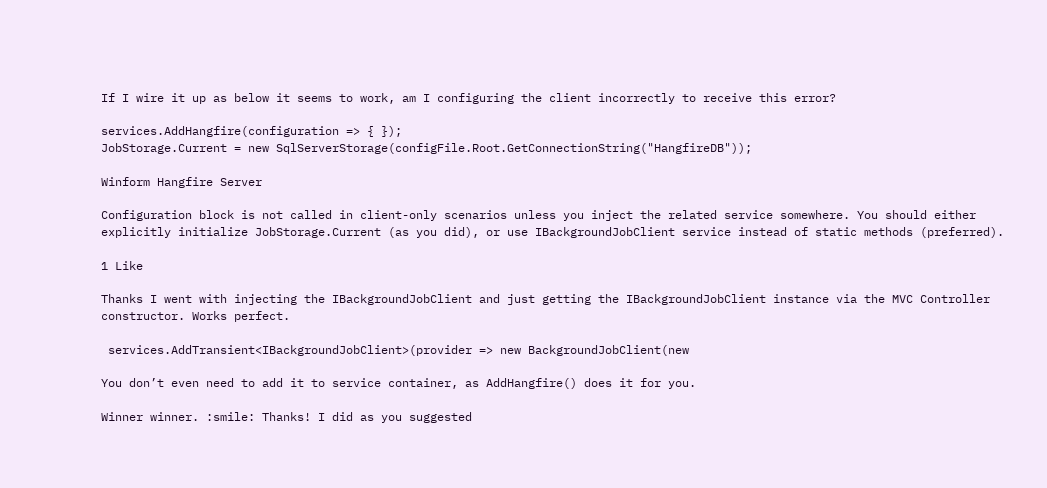If I wire it up as below it seems to work, am I configuring the client incorrectly to receive this error?

services.AddHangfire(configuration => { });
JobStorage.Current = new SqlServerStorage(configFile.Root.GetConnectionString("HangfireDB"));

Winform Hangfire Server

Configuration block is not called in client-only scenarios unless you inject the related service somewhere. You should either explicitly initialize JobStorage.Current (as you did), or use IBackgroundJobClient service instead of static methods (preferred).

1 Like

Thanks I went with injecting the IBackgroundJobClient and just getting the IBackgroundJobClient instance via the MVC Controller constructor. Works perfect.

 services.AddTransient<IBackgroundJobClient>(provider => new BackgroundJobClient(new

You don’t even need to add it to service container, as AddHangfire() does it for you.

Winner winner. :smile: Thanks! I did as you suggested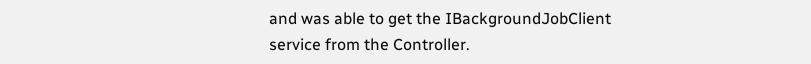and was able to get the IBackgroundJobClient service from the Controller.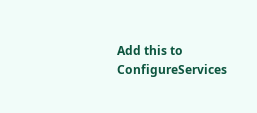Add this to ConfigureServices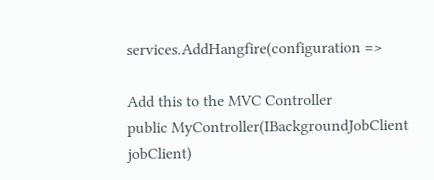services.AddHangfire(configuration =>

Add this to the MVC Controller
public MyController(IBackgroundJobClient jobClient)